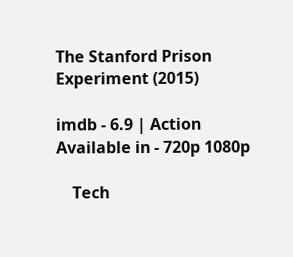The Stanford Prison Experiment (2015)

imdb - 6.9 | Action
Available in - 720p 1080p

    Tech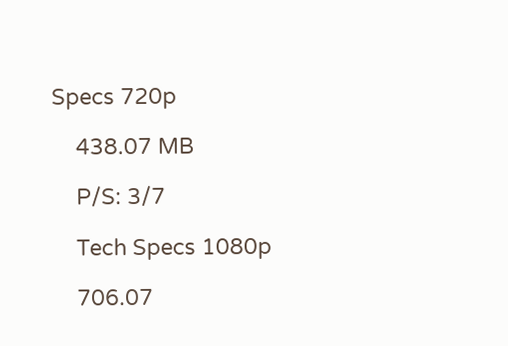Specs 720p

    438.07 MB

    P/S: 3/7

    Tech Specs 1080p

    706.07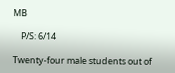MB

    P/S: 6/14

Twenty-four male students out of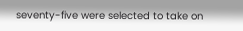seventy-five were selected to take on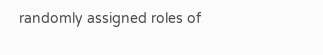randomly assigned roles of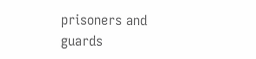prisoners and guards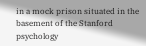in a mock prison situated in the basement of the Stanford psychology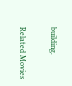building.

Related Movies